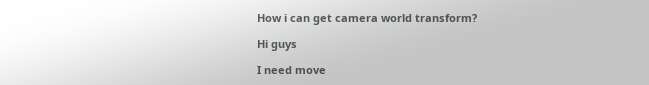How i can get camera world transform?

Hi guys

I need move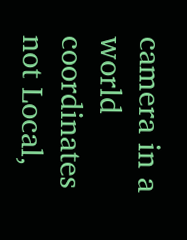camera in a world coordinates not Local,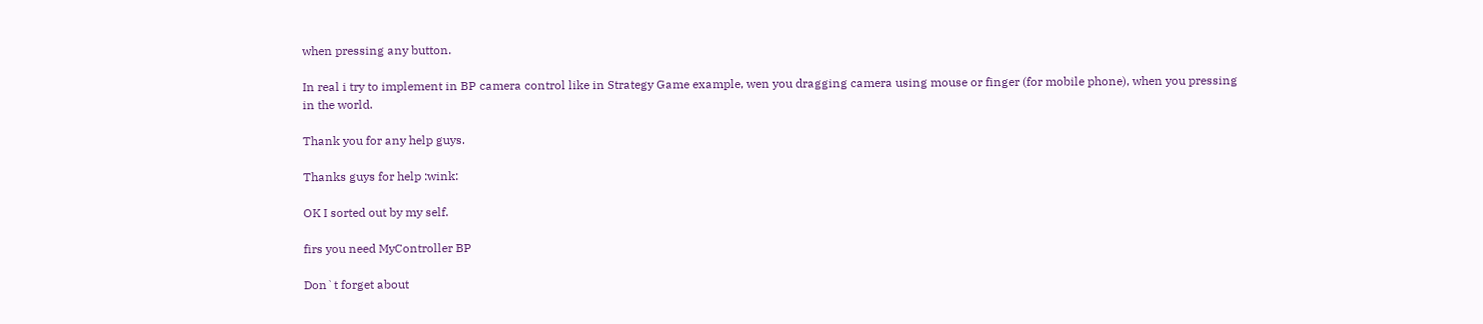when pressing any button.

In real i try to implement in BP camera control like in Strategy Game example, wen you dragging camera using mouse or finger (for mobile phone), when you pressing in the world.

Thank you for any help guys.

Thanks guys for help :wink:

OK I sorted out by my self.

firs you need MyController BP

Don`t forget about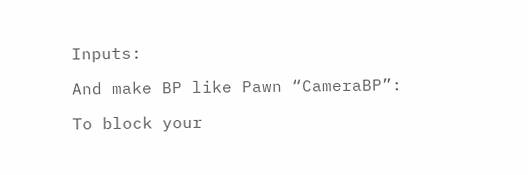Inputs:

And make BP like Pawn “CameraBP”:

To block your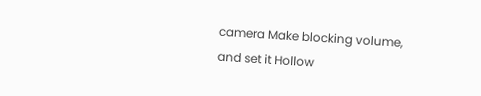camera Make blocking volume, and set it Hollow